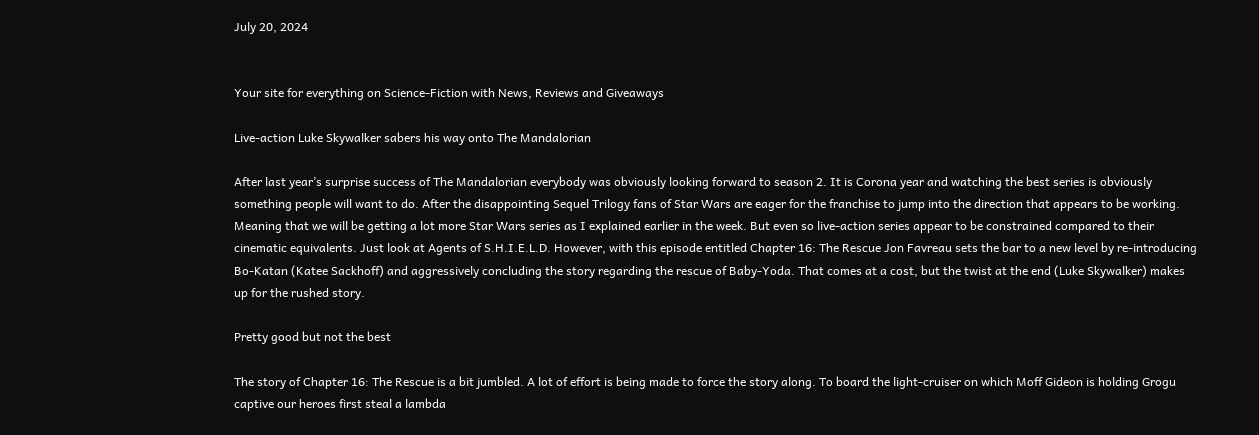July 20, 2024


Your site for everything on Science-Fiction with News, Reviews and Giveaways

Live-action Luke Skywalker sabers his way onto The Mandalorian

After last year’s surprise success of The Mandalorian everybody was obviously looking forward to season 2. It is Corona year and watching the best series is obviously something people will want to do. After the disappointing Sequel Trilogy fans of Star Wars are eager for the franchise to jump into the direction that appears to be working. Meaning that we will be getting a lot more Star Wars series as I explained earlier in the week. But even so live-action series appear to be constrained compared to their cinematic equivalents. Just look at Agents of S.H.I.E.L.D. However, with this episode entitled Chapter 16: The Rescue Jon Favreau sets the bar to a new level by re-introducing Bo-Katan (Katee Sackhoff) and aggressively concluding the story regarding the rescue of Baby-Yoda. That comes at a cost, but the twist at the end (Luke Skywalker) makes up for the rushed story.

Pretty good but not the best

The story of Chapter 16: The Rescue is a bit jumbled. A lot of effort is being made to force the story along. To board the light-cruiser on which Moff Gideon is holding Grogu captive our heroes first steal a lambda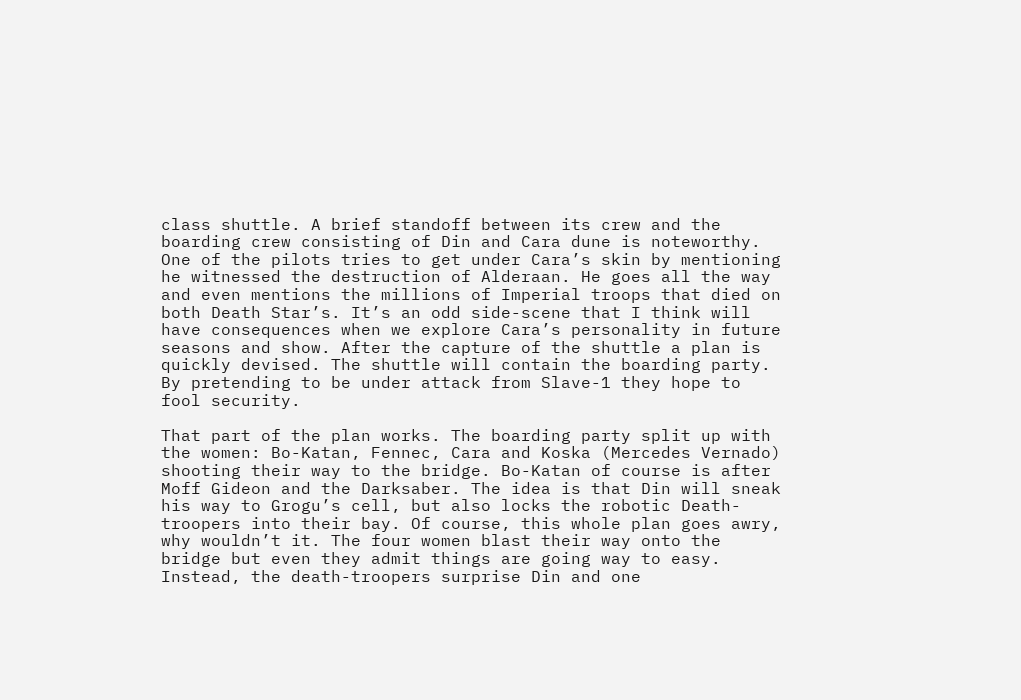class shuttle. A brief standoff between its crew and the boarding crew consisting of Din and Cara dune is noteworthy. One of the pilots tries to get under Cara’s skin by mentioning he witnessed the destruction of Alderaan. He goes all the way and even mentions the millions of Imperial troops that died on both Death Star’s. It’s an odd side-scene that I think will have consequences when we explore Cara’s personality in future seasons and show. After the capture of the shuttle a plan is quickly devised. The shuttle will contain the boarding party. By pretending to be under attack from Slave-1 they hope to fool security.

That part of the plan works. The boarding party split up with the women: Bo-Katan, Fennec, Cara and Koska (Mercedes Vernado) shooting their way to the bridge. Bo-Katan of course is after Moff Gideon and the Darksaber. The idea is that Din will sneak his way to Grogu’s cell, but also locks the robotic Death-troopers into their bay. Of course, this whole plan goes awry, why wouldn’t it. The four women blast their way onto the bridge but even they admit things are going way to easy. Instead, the death-troopers surprise Din and one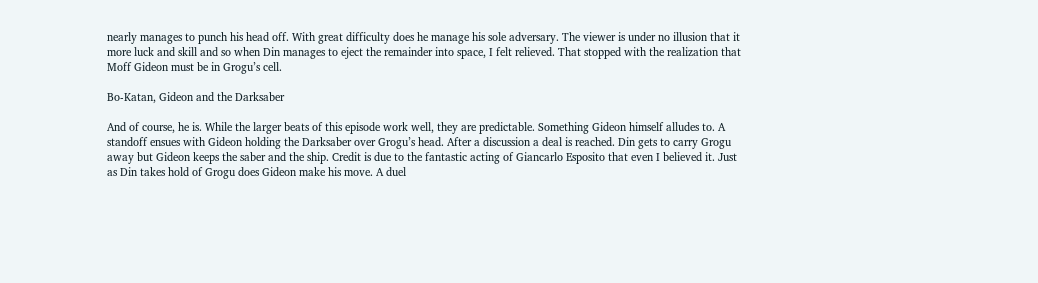nearly manages to punch his head off. With great difficulty does he manage his sole adversary. The viewer is under no illusion that it more luck and skill and so when Din manages to eject the remainder into space, I felt relieved. That stopped with the realization that Moff Gideon must be in Grogu’s cell.

Bo-Katan, Gideon and the Darksaber

And of course, he is. While the larger beats of this episode work well, they are predictable. Something Gideon himself alludes to. A standoff ensues with Gideon holding the Darksaber over Grogu’s head. After a discussion a deal is reached. Din gets to carry Grogu away but Gideon keeps the saber and the ship. Credit is due to the fantastic acting of Giancarlo Esposito that even I believed it. Just as Din takes hold of Grogu does Gideon make his move. A duel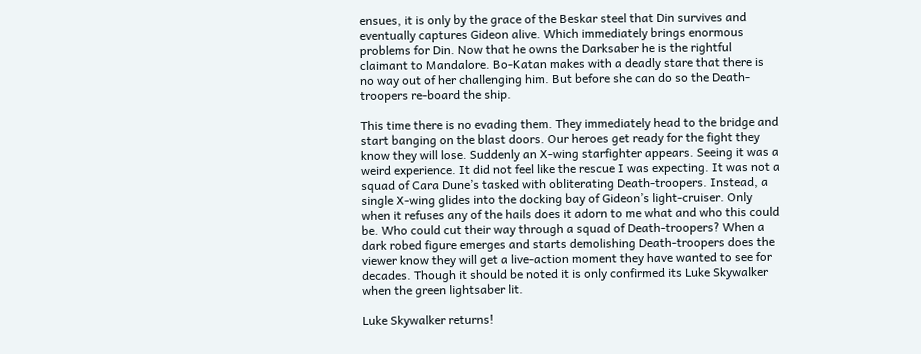ensues, it is only by the grace of the Beskar steel that Din survives and eventually captures Gideon alive. Which immediately brings enormous problems for Din. Now that he owns the Darksaber he is the rightful claimant to Mandalore. Bo-Katan makes with a deadly stare that there is no way out of her challenging him. But before she can do so the Death-troopers re-board the ship.

This time there is no evading them. They immediately head to the bridge and start banging on the blast doors. Our heroes get ready for the fight they know they will lose. Suddenly an X-wing starfighter appears. Seeing it was a weird experience. It did not feel like the rescue I was expecting. It was not a squad of Cara Dune’s tasked with obliterating Death-troopers. Instead, a single X-wing glides into the docking bay of Gideon’s light-cruiser. Only when it refuses any of the hails does it adorn to me what and who this could be. Who could cut their way through a squad of Death-troopers? When a dark robed figure emerges and starts demolishing Death-troopers does the viewer know they will get a live-action moment they have wanted to see for decades. Though it should be noted it is only confirmed its Luke Skywalker when the green lightsaber lit.

Luke Skywalker returns!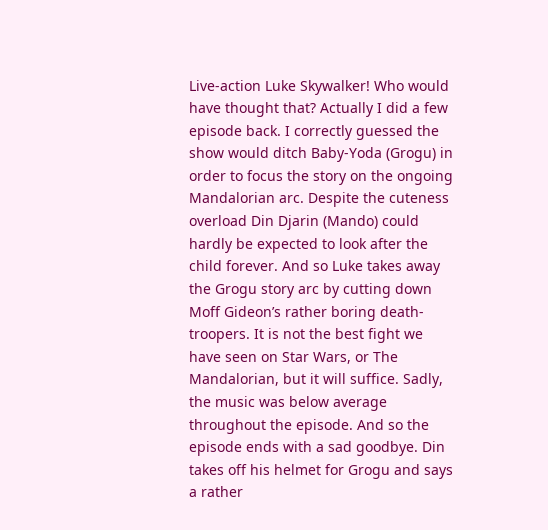Live-action Luke Skywalker! Who would have thought that? Actually I did a few episode back. I correctly guessed the show would ditch Baby-Yoda (Grogu) in order to focus the story on the ongoing Mandalorian arc. Despite the cuteness overload Din Djarin (Mando) could hardly be expected to look after the child forever. And so Luke takes away the Grogu story arc by cutting down Moff Gideon’s rather boring death-troopers. It is not the best fight we have seen on Star Wars, or The Mandalorian, but it will suffice. Sadly, the music was below average throughout the episode. And so the episode ends with a sad goodbye. Din takes off his helmet for Grogu and says a rather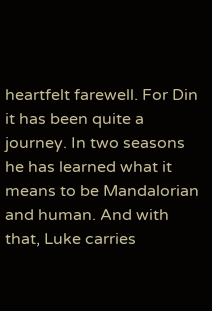heartfelt farewell. For Din it has been quite a journey. In two seasons he has learned what it means to be Mandalorian and human. And with that, Luke carries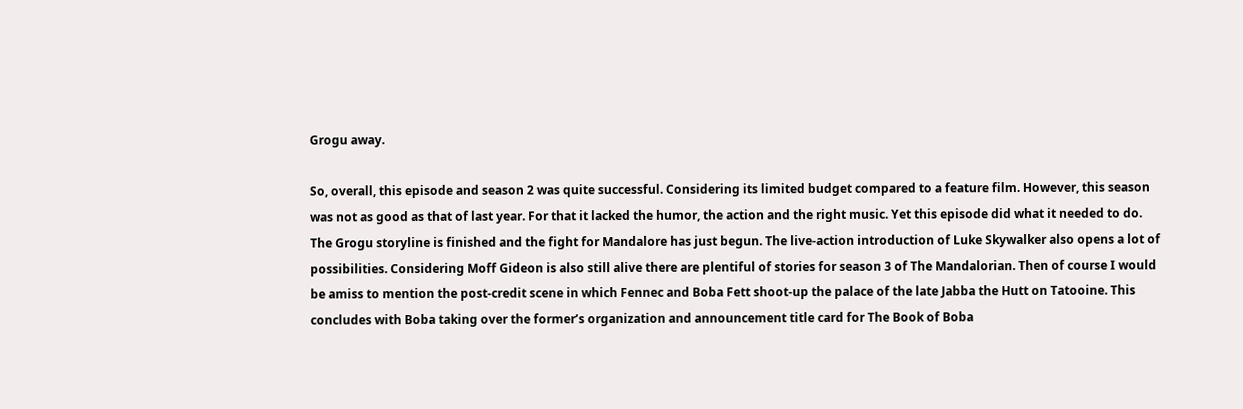Grogu away.

So, overall, this episode and season 2 was quite successful. Considering its limited budget compared to a feature film. However, this season was not as good as that of last year. For that it lacked the humor, the action and the right music. Yet this episode did what it needed to do. The Grogu storyline is finished and the fight for Mandalore has just begun. The live-action introduction of Luke Skywalker also opens a lot of possibilities. Considering Moff Gideon is also still alive there are plentiful of stories for season 3 of The Mandalorian. Then of course I would be amiss to mention the post-credit scene in which Fennec and Boba Fett shoot-up the palace of the late Jabba the Hutt on Tatooine. This concludes with Boba taking over the former’s organization and announcement title card for The Book of Boba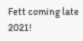Fett coming late 2021!